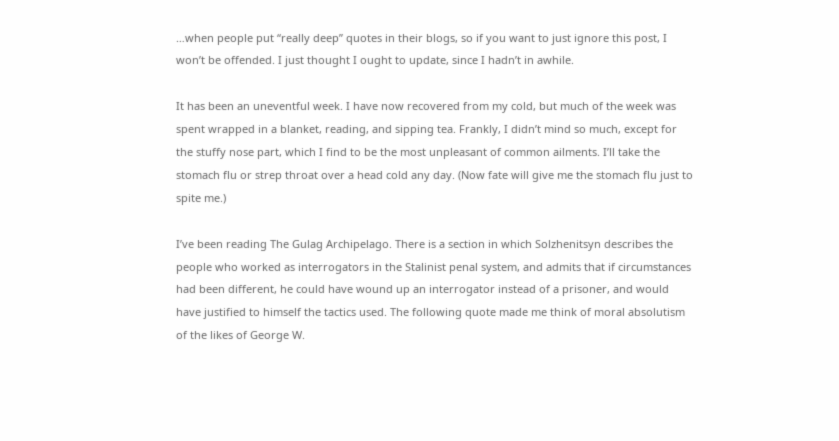…when people put “really deep” quotes in their blogs, so if you want to just ignore this post, I won’t be offended. I just thought I ought to update, since I hadn’t in awhile.

It has been an uneventful week. I have now recovered from my cold, but much of the week was spent wrapped in a blanket, reading, and sipping tea. Frankly, I didn’t mind so much, except for the stuffy nose part, which I find to be the most unpleasant of common ailments. I’ll take the stomach flu or strep throat over a head cold any day. (Now fate will give me the stomach flu just to spite me.)

I’ve been reading The Gulag Archipelago. There is a section in which Solzhenitsyn describes the people who worked as interrogators in the Stalinist penal system, and admits that if circumstances had been different, he could have wound up an interrogator instead of a prisoner, and would have justified to himself the tactics used. The following quote made me think of moral absolutism of the likes of George W.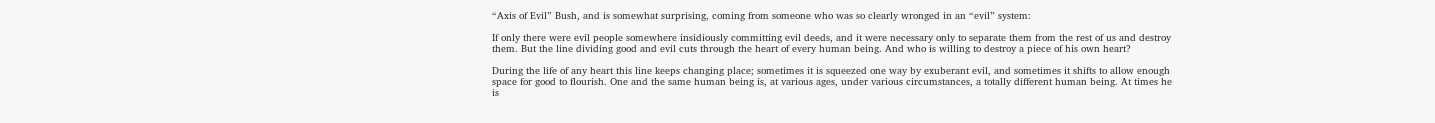“Axis of Evil” Bush, and is somewhat surprising, coming from someone who was so clearly wronged in an “evil” system:

If only there were evil people somewhere insidiously committing evil deeds, and it were necessary only to separate them from the rest of us and destroy them. But the line dividing good and evil cuts through the heart of every human being. And who is willing to destroy a piece of his own heart?

During the life of any heart this line keeps changing place; sometimes it is squeezed one way by exuberant evil, and sometimes it shifts to allow enough space for good to flourish. One and the same human being is, at various ages, under various circumstances, a totally different human being. At times he is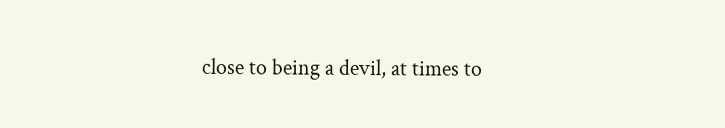close to being a devil, at times to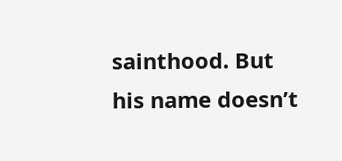sainthood. But his name doesn’t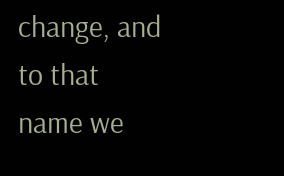change, and to that name we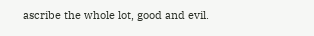ascribe the whole lot, good and evil.